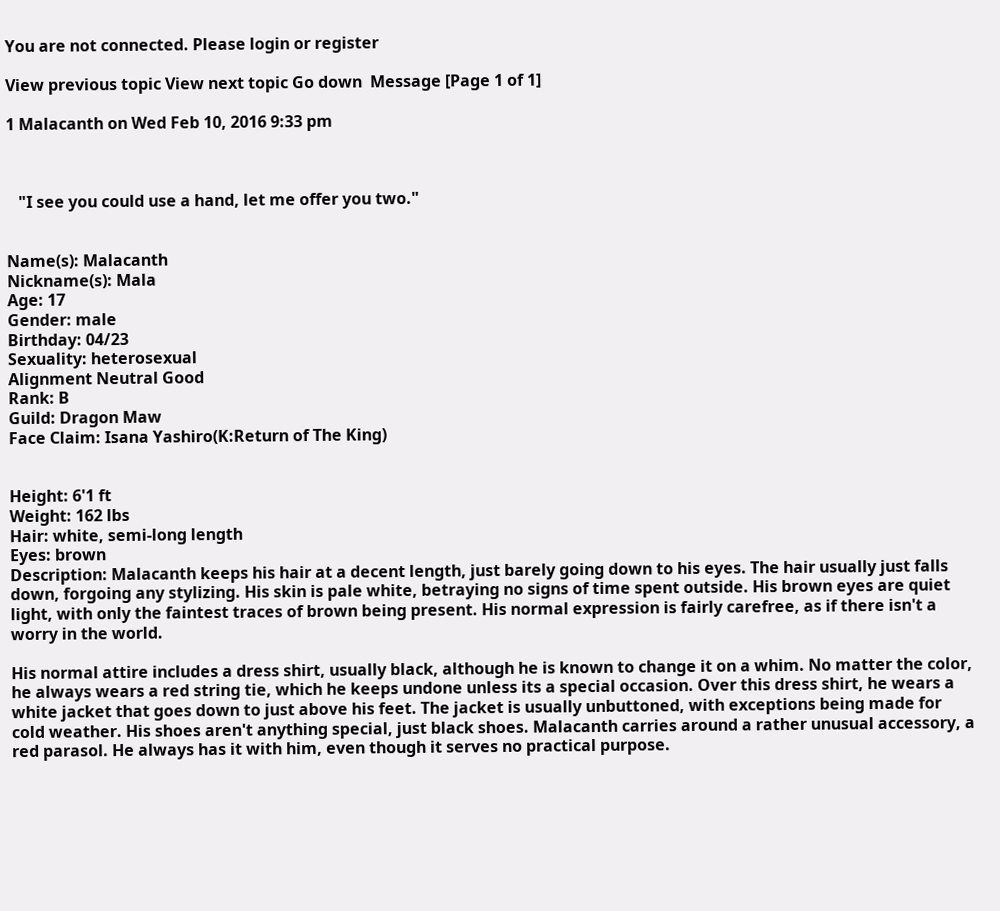You are not connected. Please login or register

View previous topic View next topic Go down  Message [Page 1 of 1]

1 Malacanth on Wed Feb 10, 2016 9:33 pm



   "I see you could use a hand, let me offer you two."


Name(s): Malacanth
Nickname(s): Mala
Age: 17
Gender: male
Birthday: 04/23
Sexuality: heterosexual
Alignment Neutral Good
Rank: B
Guild: Dragon Maw
Face Claim: Isana Yashiro(K:Return of The King)


Height: 6'1 ft
Weight: 162 lbs
Hair: white, semi-long length
Eyes: brown
Description: Malacanth keeps his hair at a decent length, just barely going down to his eyes. The hair usually just falls down, forgoing any stylizing. His skin is pale white, betraying no signs of time spent outside. His brown eyes are quiet light, with only the faintest traces of brown being present. His normal expression is fairly carefree, as if there isn't a worry in the world.

His normal attire includes a dress shirt, usually black, although he is known to change it on a whim. No matter the color, he always wears a red string tie, which he keeps undone unless its a special occasion. Over this dress shirt, he wears a white jacket that goes down to just above his feet. The jacket is usually unbuttoned, with exceptions being made for cold weather. His shoes aren't anything special, just black shoes. Malacanth carries around a rather unusual accessory, a red parasol. He always has it with him, even though it serves no practical purpose.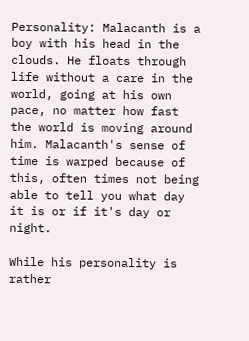Personality: Malacanth is a boy with his head in the clouds. He floats through life without a care in the world, going at his own pace, no matter how fast the world is moving around him. Malacanth's sense of time is warped because of this, often times not being able to tell you what day it is or if it's day or night.

While his personality is rather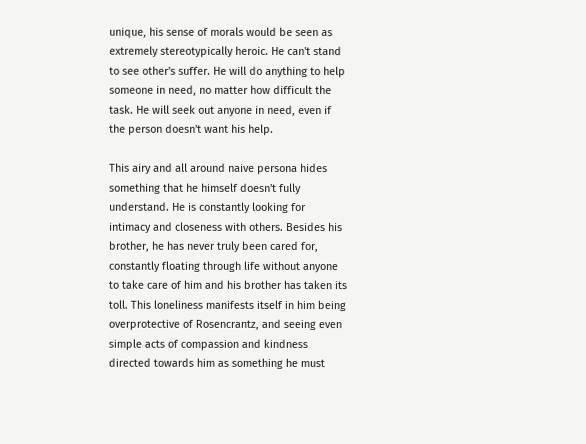unique, his sense of morals would be seen as extremely stereotypically heroic. He can't stand to see other's suffer. He will do anything to help someone in need, no matter how difficult the task. He will seek out anyone in need, even if the person doesn't want his help.

This airy and all around naive persona hides something that he himself doesn't fully understand. He is constantly looking for intimacy and closeness with others. Besides his brother, he has never truly been cared for, constantly floating through life without anyone to take care of him and his brother has taken its toll. This loneliness manifests itself in him being overprotective of Rosencrantz, and seeing even simple acts of compassion and kindness directed towards him as something he must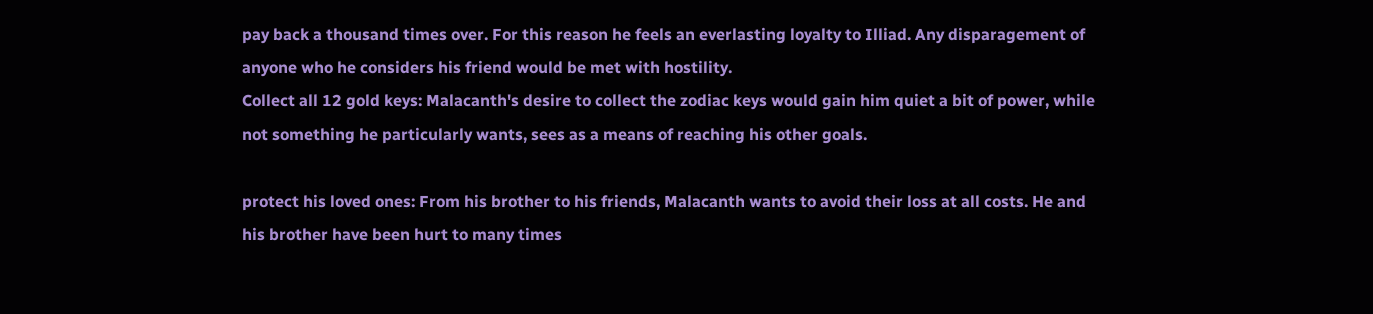pay back a thousand times over. For this reason he feels an everlasting loyalty to Illiad. Any disparagement of anyone who he considers his friend would be met with hostility.
Collect all 12 gold keys: Malacanth's desire to collect the zodiac keys would gain him quiet a bit of power, while not something he particularly wants, sees as a means of reaching his other goals.

protect his loved ones: From his brother to his friends, Malacanth wants to avoid their loss at all costs. He and his brother have been hurt to many times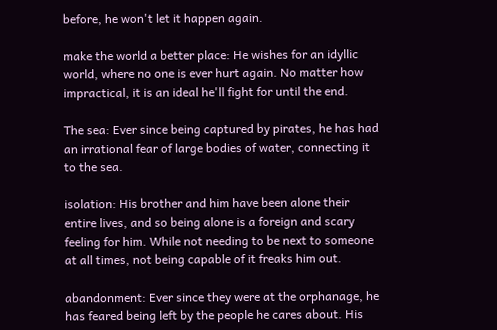before, he won't let it happen again.

make the world a better place: He wishes for an idyllic world, where no one is ever hurt again. No matter how impractical, it is an ideal he'll fight for until the end.

The sea: Ever since being captured by pirates, he has had an irrational fear of large bodies of water, connecting it to the sea.

isolation: His brother and him have been alone their entire lives, and so being alone is a foreign and scary feeling for him. While not needing to be next to someone at all times, not being capable of it freaks him out.

abandonment: Ever since they were at the orphanage, he has feared being left by the people he cares about. His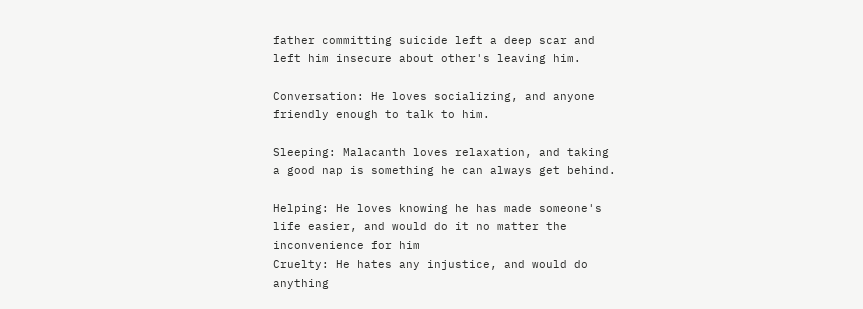father committing suicide left a deep scar and left him insecure about other's leaving him.

Conversation: He loves socializing, and anyone friendly enough to talk to him.

Sleeping: Malacanth loves relaxation, and taking a good nap is something he can always get behind.

Helping: He loves knowing he has made someone's life easier, and would do it no matter the inconvenience for him
Cruelty: He hates any injustice, and would do anything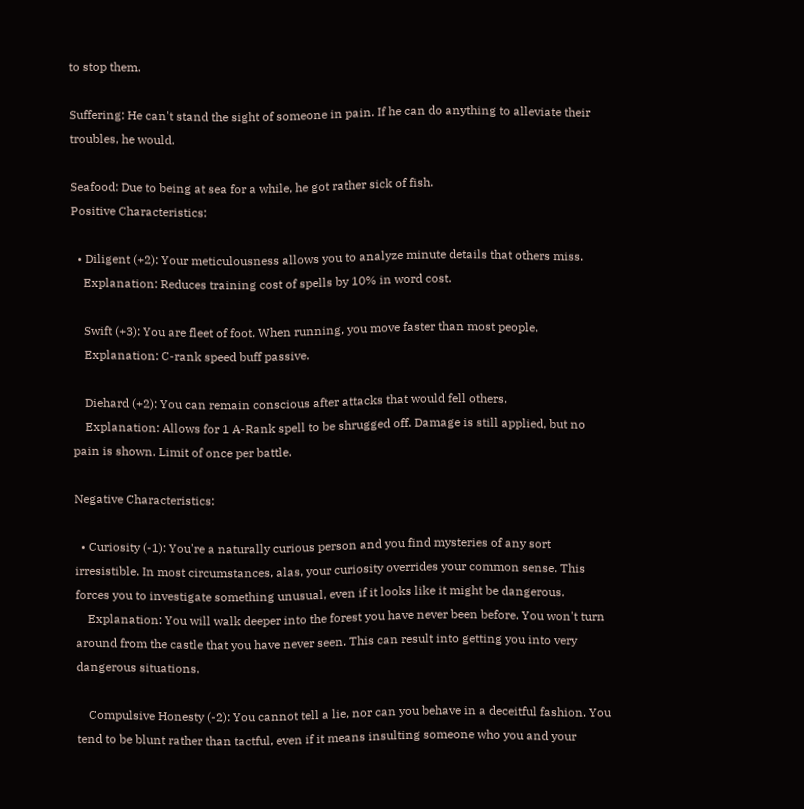to stop them.

Suffering: He can't stand the sight of someone in pain. If he can do anything to alleviate their troubles, he would.

Seafood: Due to being at sea for a while, he got rather sick of fish.
Positive Characteristics:

  • Diligent (+2): Your meticulousness allows you to analyze minute details that others miss.
    Explanation: Reduces training cost of spells by 10% in word cost.

    Swift (+3): You are fleet of foot. When running, you move faster than most people.
    Explanation: C-rank speed buff passive.

    Diehard (+2): You can remain conscious after attacks that would fell others.
    Explanation: Allows for 1 A-Rank spell to be shrugged off. Damage is still applied, but no pain is shown. Limit of once per battle.

Negative Characteristics:

  • Curiosity (-1): You're a naturally curious person and you find mysteries of any sort irresistible. In most circumstances, alas, your curiosity overrides your common sense. This forces you to investigate something unusual, even if it looks like it might be dangerous.
    Explanation: You will walk deeper into the forest you have never been before. You won't turn around from the castle that you have never seen. This can result into getting you into very dangerous situations.

    Compulsive Honesty (-2): You cannot tell a lie, nor can you behave in a deceitful fashion. You tend to be blunt rather than tactful, even if it means insulting someone who you and your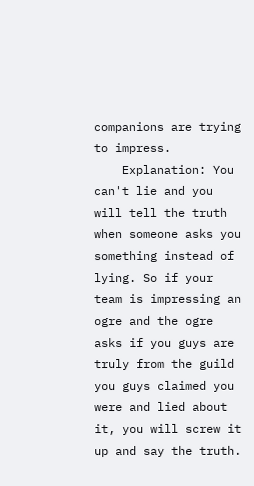companions are trying to impress.
    Explanation: You can't lie and you will tell the truth when someone asks you something instead of lying. So if your team is impressing an ogre and the ogre asks if you guys are truly from the guild you guys claimed you were and lied about it, you will screw it up and say the truth.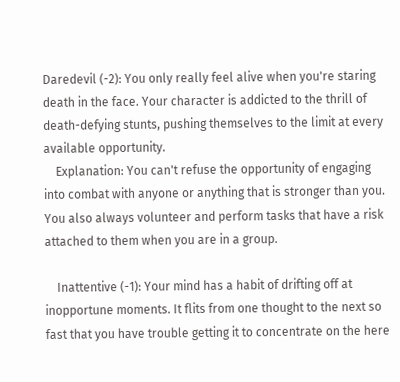Daredevil (-2): You only really feel alive when you're staring death in the face. Your character is addicted to the thrill of death-defying stunts, pushing themselves to the limit at every available opportunity.
    Explanation: You can't refuse the opportunity of engaging into combat with anyone or anything that is stronger than you. You also always volunteer and perform tasks that have a risk attached to them when you are in a group.

    Inattentive (-1): Your mind has a habit of drifting off at inopportune moments. It flits from one thought to the next so fast that you have trouble getting it to concentrate on the here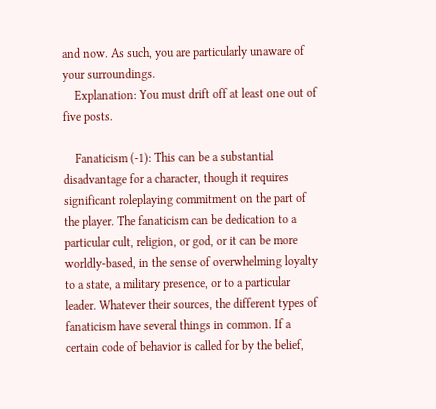and now. As such, you are particularly unaware of your surroundings.
    Explanation: You must drift off at least one out of five posts.

    Fanaticism (-1): This can be a substantial disadvantage for a character, though it requires significant roleplaying commitment on the part of the player. The fanaticism can be dedication to a particular cult, religion, or god, or it can be more worldly-based, in the sense of overwhelming loyalty to a state, a military presence, or to a particular leader. Whatever their sources, the different types of fanaticism have several things in common. If a certain code of behavior is called for by the belief,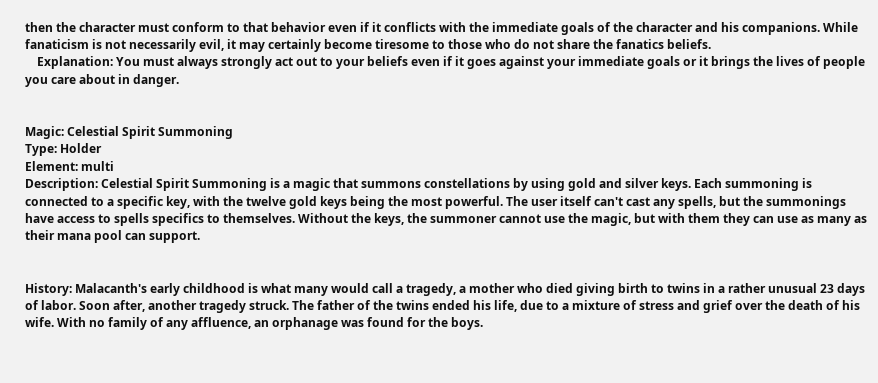then the character must conform to that behavior even if it conflicts with the immediate goals of the character and his companions. While fanaticism is not necessarily evil, it may certainly become tiresome to those who do not share the fanatics beliefs.
    Explanation: You must always strongly act out to your beliefs even if it goes against your immediate goals or it brings the lives of people you care about in danger.


Magic: Celestial Spirit Summoning
Type: Holder
Element: multi
Description: Celestial Spirit Summoning is a magic that summons constellations by using gold and silver keys. Each summoning is connected to a specific key, with the twelve gold keys being the most powerful. The user itself can't cast any spells, but the summonings have access to spells specifics to themselves. Without the keys, the summoner cannot use the magic, but with them they can use as many as their mana pool can support.


History: Malacanth's early childhood is what many would call a tragedy, a mother who died giving birth to twins in a rather unusual 23 days of labor. Soon after, another tragedy struck. The father of the twins ended his life, due to a mixture of stress and grief over the death of his wife. With no family of any affluence, an orphanage was found for the boys.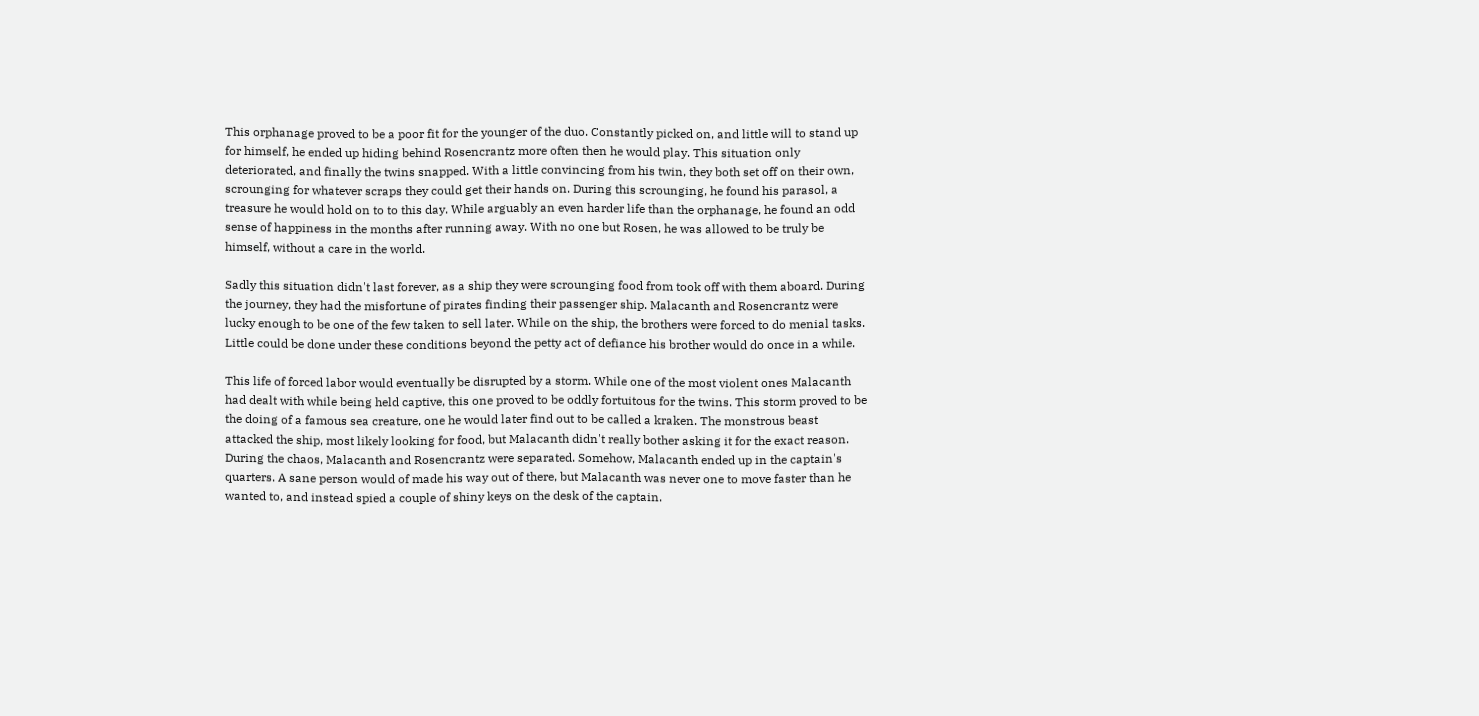This orphanage proved to be a poor fit for the younger of the duo. Constantly picked on, and little will to stand up for himself, he ended up hiding behind Rosencrantz more often then he would play. This situation only deteriorated, and finally the twins snapped. With a little convincing from his twin, they both set off on their own, scrounging for whatever scraps they could get their hands on. During this scrounging, he found his parasol, a treasure he would hold on to to this day. While arguably an even harder life than the orphanage, he found an odd sense of happiness in the months after running away. With no one but Rosen, he was allowed to be truly be himself, without a care in the world.

Sadly this situation didn't last forever, as a ship they were scrounging food from took off with them aboard. During the journey, they had the misfortune of pirates finding their passenger ship. Malacanth and Rosencrantz were lucky enough to be one of the few taken to sell later. While on the ship, the brothers were forced to do menial tasks. Little could be done under these conditions beyond the petty act of defiance his brother would do once in a while.

This life of forced labor would eventually be disrupted by a storm. While one of the most violent ones Malacanth had dealt with while being held captive, this one proved to be oddly fortuitous for the twins. This storm proved to be the doing of a famous sea creature, one he would later find out to be called a kraken. The monstrous beast attacked the ship, most likely looking for food, but Malacanth didn't really bother asking it for the exact reason. During the chaos, Malacanth and Rosencrantz were separated. Somehow, Malacanth ended up in the captain's quarters. A sane person would of made his way out of there, but Malacanth was never one to move faster than he wanted to, and instead spied a couple of shiny keys on the desk of the captain.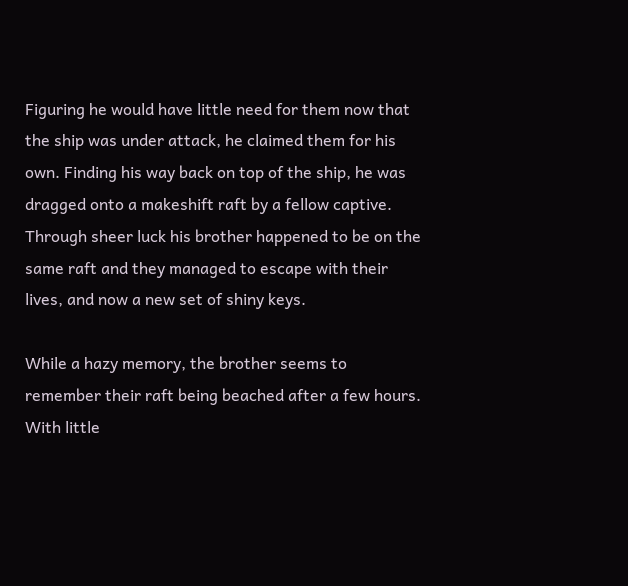Figuring he would have little need for them now that the ship was under attack, he claimed them for his own. Finding his way back on top of the ship, he was dragged onto a makeshift raft by a fellow captive. Through sheer luck his brother happened to be on the same raft and they managed to escape with their lives, and now a new set of shiny keys.

While a hazy memory, the brother seems to remember their raft being beached after a few hours. With little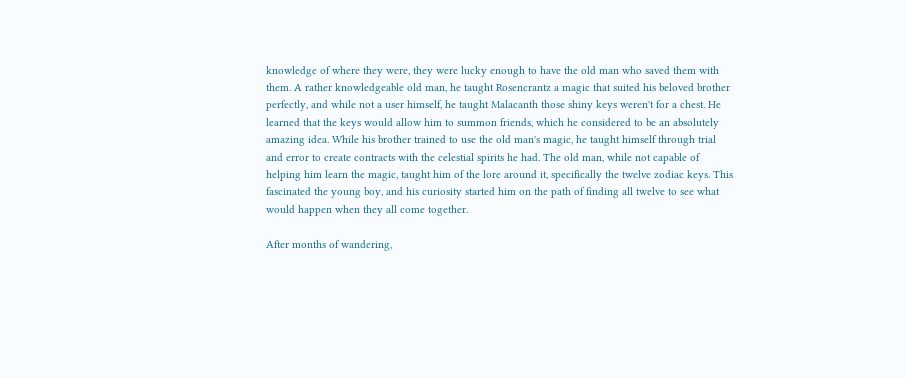knowledge of where they were, they were lucky enough to have the old man who saved them with them. A rather knowledgeable old man, he taught Rosencrantz a magic that suited his beloved brother perfectly, and while not a user himself, he taught Malacanth those shiny keys weren't for a chest. He learned that the keys would allow him to summon friends, which he considered to be an absolutely amazing idea. While his brother trained to use the old man's magic, he taught himself through trial and error to create contracts with the celestial spirits he had. The old man, while not capable of helping him learn the magic, taught him of the lore around it, specifically the twelve zodiac keys. This fascinated the young boy, and his curiosity started him on the path of finding all twelve to see what would happen when they all come together.

After months of wandering,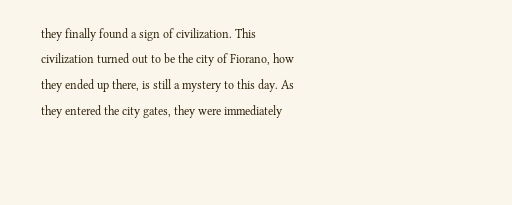they finally found a sign of civilization. This civilization turned out to be the city of Fiorano, how they ended up there, is still a mystery to this day. As they entered the city gates, they were immediately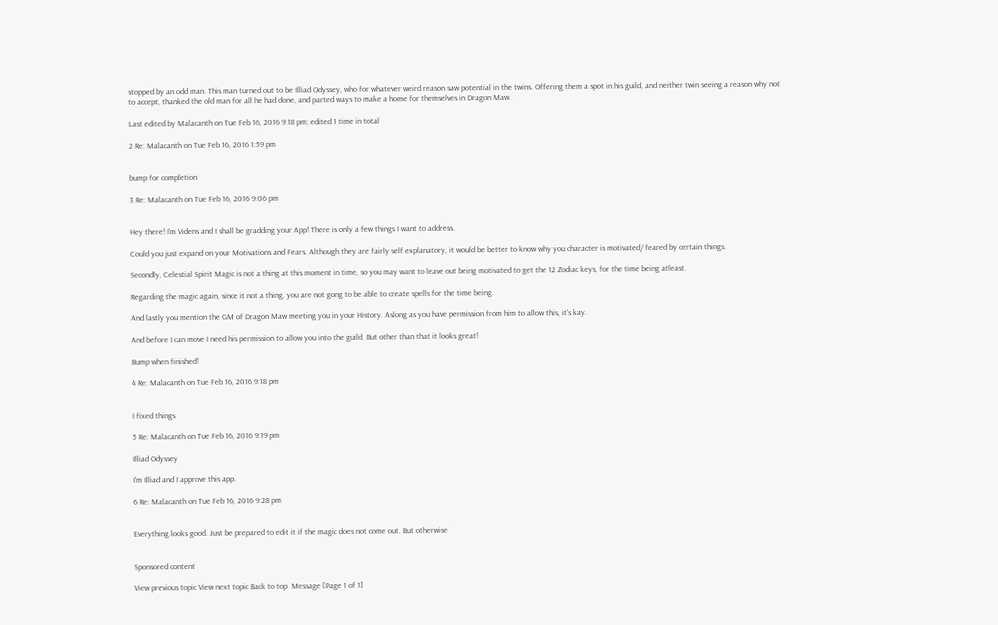stopped by an odd man. This man turned out to be Illiad Odyssey, who for whatever weird reason saw potential in the twins. Offering them a spot in his guild, and neither twin seeing a reason why not to accept, thanked the old man for all he had done, and parted ways to make a home for themselves in Dragon Maw.

Last edited by Malacanth on Tue Feb 16, 2016 9:18 pm; edited 1 time in total

2 Re: Malacanth on Tue Feb 16, 2016 1:59 pm


bump for completion

3 Re: Malacanth on Tue Feb 16, 2016 9:06 pm


Hey there! I'm Videns and I shall be gradding your App! There is only a few things I want to address.

Could you just expand on your Motivations and Fears. Although they are fairly self explanatory, it would be better to know why you character is motivated/ feared by certain things.

Secondly, Celestial Spirit Magic is not a thing at this moment in time, so you may want to leave out being motivated to get the 12 Zodiac keys, for the time being atleast.

Regarding the magic again, since it not a thing, you are not gong to be able to create spells for the time being.

And lastly you mention the GM of Dragon Maw meeting you in your History. Aslong as you have permission from him to allow this, it's kay.

And before I can move I need his permission to allow you into the guild. But other than that it looks great!

Bump when finished!

4 Re: Malacanth on Tue Feb 16, 2016 9:18 pm


I fixed things

5 Re: Malacanth on Tue Feb 16, 2016 9:19 pm

Illiad Odyssey

I'm Illiad and I approve this app.

6 Re: Malacanth on Tue Feb 16, 2016 9:28 pm


Everything looks good. Just be prepared to edit it if the magic does not come out. But otherwise


Sponsored content

View previous topic View next topic Back to top  Message [Page 1 of 1]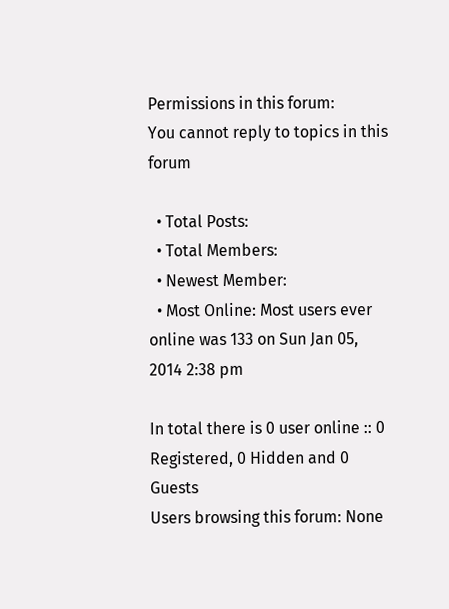Permissions in this forum:
You cannot reply to topics in this forum

  • Total Posts:
  • Total Members:
  • Newest Member:
  • Most Online: Most users ever online was 133 on Sun Jan 05, 2014 2:38 pm

In total there is 0 user online :: 0 Registered, 0 Hidden and 0 Guests
Users browsing this forum: None